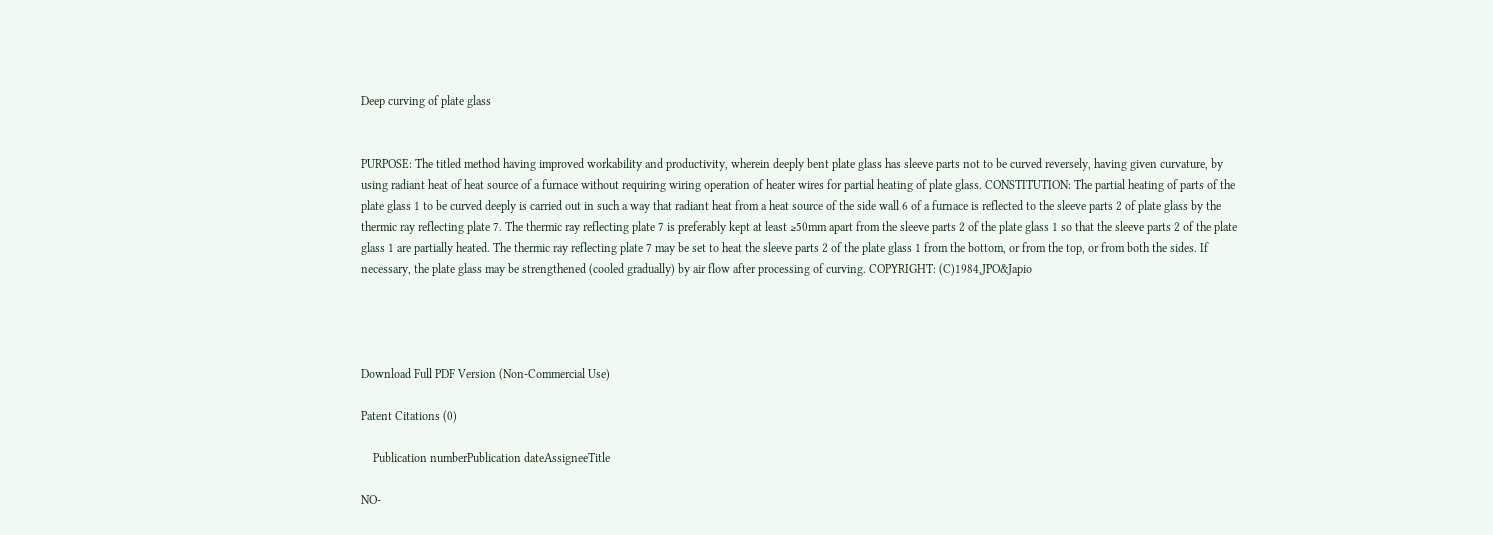Deep curving of plate glass


PURPOSE: The titled method having improved workability and productivity, wherein deeply bent plate glass has sleeve parts not to be curved reversely, having given curvature, by using radiant heat of heat source of a furnace without requiring wiring operation of heater wires for partial heating of plate glass. CONSTITUTION: The partial heating of parts of the plate glass 1 to be curved deeply is carried out in such a way that radiant heat from a heat source of the side wall 6 of a furnace is reflected to the sleeve parts 2 of plate glass by the thermic ray reflecting plate 7. The thermic ray reflecting plate 7 is preferably kept at least ≥50mm apart from the sleeve parts 2 of the plate glass 1 so that the sleeve parts 2 of the plate glass 1 are partially heated. The thermic ray reflecting plate 7 may be set to heat the sleeve parts 2 of the plate glass 1 from the bottom, or from the top, or from both the sides. If necessary, the plate glass may be strengthened (cooled gradually) by air flow after processing of curving. COPYRIGHT: (C)1984,JPO&Japio




Download Full PDF Version (Non-Commercial Use)

Patent Citations (0)

    Publication numberPublication dateAssigneeTitle

NO-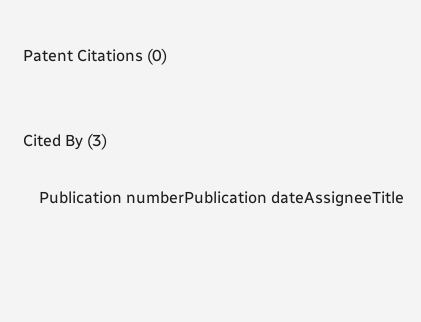Patent Citations (0)


Cited By (3)

    Publication numberPublication dateAssigneeTitle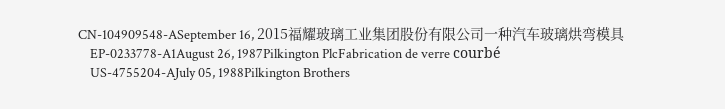CN-104909548-ASeptember 16, 2015福耀玻璃工业集团股份有限公司一种汽车玻璃烘弯模具
    EP-0233778-A1August 26, 1987Pilkington PlcFabrication de verre courbé
    US-4755204-AJuly 05, 1988Pilkington Brothers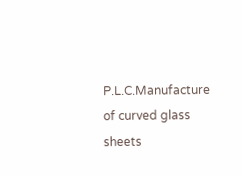P.L.C.Manufacture of curved glass sheets